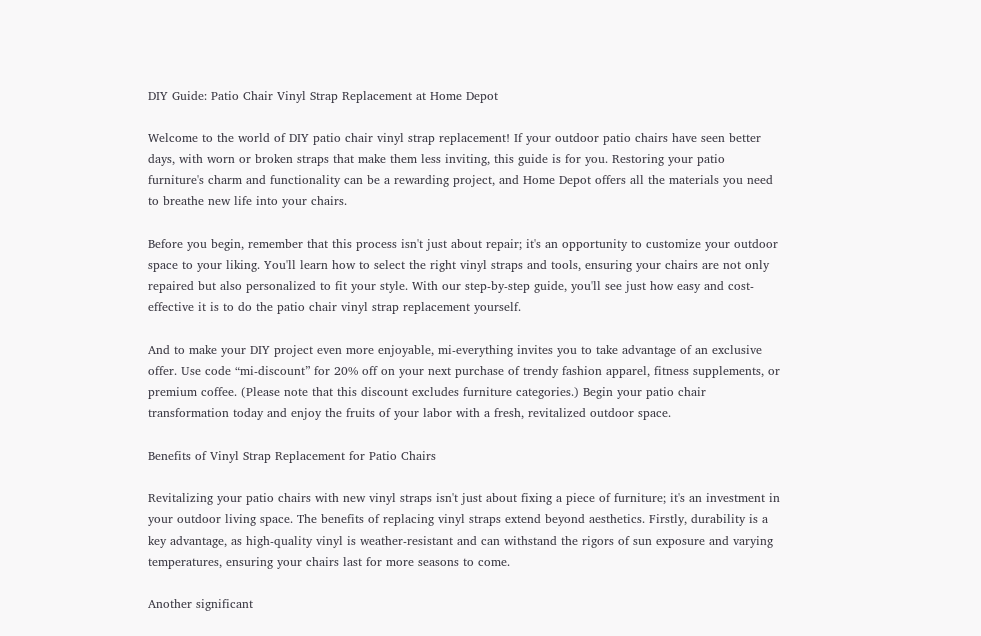DIY Guide: Patio Chair Vinyl Strap Replacement at Home Depot

Welcome to the world of DIY patio chair vinyl strap replacement! If your outdoor patio chairs have seen better days, with worn or broken straps that make them less inviting, this guide is for you. Restoring your patio furniture's charm and functionality can be a rewarding project, and Home Depot offers all the materials you need to breathe new life into your chairs.

Before you begin, remember that this process isn't just about repair; it's an opportunity to customize your outdoor space to your liking. You'll learn how to select the right vinyl straps and tools, ensuring your chairs are not only repaired but also personalized to fit your style. With our step-by-step guide, you'll see just how easy and cost-effective it is to do the patio chair vinyl strap replacement yourself.

And to make your DIY project even more enjoyable, mi-everything invites you to take advantage of an exclusive offer. Use code “mi-discount” for 20% off on your next purchase of trendy fashion apparel, fitness supplements, or premium coffee. (Please note that this discount excludes furniture categories.) Begin your patio chair transformation today and enjoy the fruits of your labor with a fresh, revitalized outdoor space.

Benefits of Vinyl Strap Replacement for Patio Chairs

Revitalizing your patio chairs with new vinyl straps isn't just about fixing a piece of furniture; it's an investment in your outdoor living space. The benefits of replacing vinyl straps extend beyond aesthetics. Firstly, durability is a key advantage, as high-quality vinyl is weather-resistant and can withstand the rigors of sun exposure and varying temperatures, ensuring your chairs last for more seasons to come.

Another significant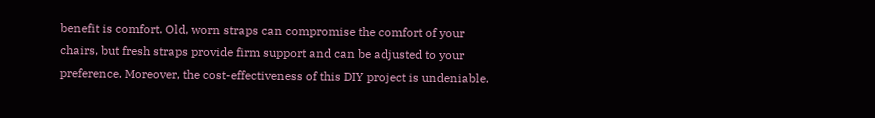benefit is comfort. Old, worn straps can compromise the comfort of your chairs, but fresh straps provide firm support and can be adjusted to your preference. Moreover, the cost-effectiveness of this DIY project is undeniable.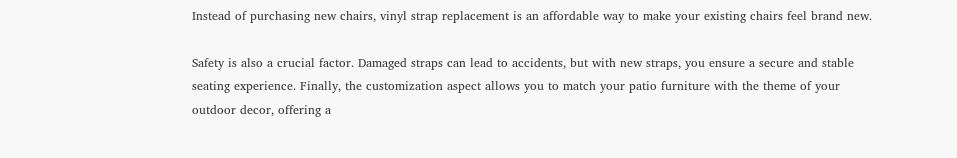Instead of purchasing new chairs, vinyl strap replacement is an affordable way to make your existing chairs feel brand new.

Safety is also a crucial factor. Damaged straps can lead to accidents, but with new straps, you ensure a secure and stable seating experience. Finally, the customization aspect allows you to match your patio furniture with the theme of your outdoor decor, offering a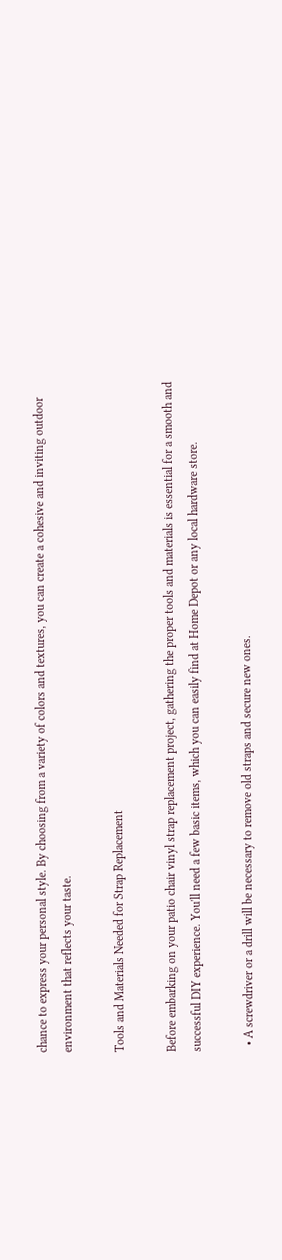chance to express your personal style. By choosing from a variety of colors and textures, you can create a cohesive and inviting outdoor environment that reflects your taste.

Tools and Materials Needed for Strap Replacement

Before embarking on your patio chair vinyl strap replacement project, gathering the proper tools and materials is essential for a smooth and successful DIY experience. You'll need a few basic items, which you can easily find at Home Depot or any local hardware store.

  • A screwdriver or a drill will be necessary to remove old straps and secure new ones.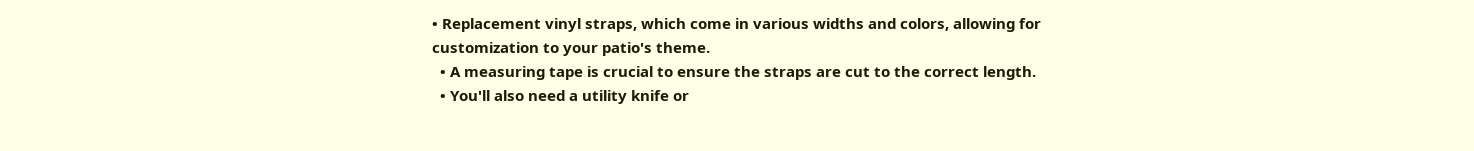• Replacement vinyl straps, which come in various widths and colors, allowing for customization to your patio's theme.
  • A measuring tape is crucial to ensure the straps are cut to the correct length.
  • You'll also need a utility knife or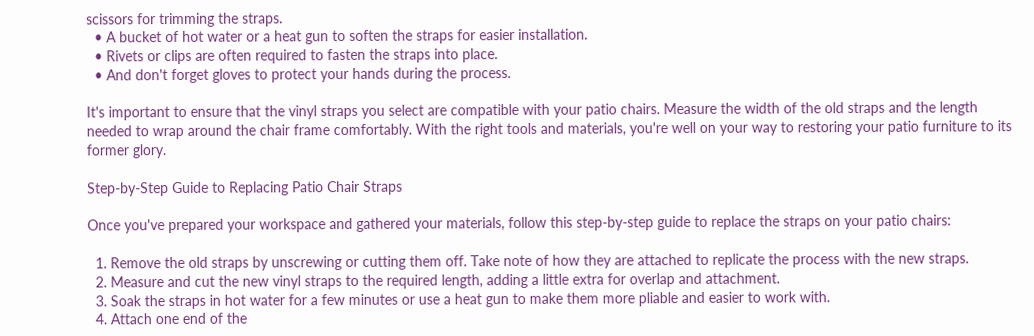scissors for trimming the straps.
  • A bucket of hot water or a heat gun to soften the straps for easier installation.
  • Rivets or clips are often required to fasten the straps into place.
  • And don't forget gloves to protect your hands during the process.

It's important to ensure that the vinyl straps you select are compatible with your patio chairs. Measure the width of the old straps and the length needed to wrap around the chair frame comfortably. With the right tools and materials, you're well on your way to restoring your patio furniture to its former glory.

Step-by-Step Guide to Replacing Patio Chair Straps

Once you've prepared your workspace and gathered your materials, follow this step-by-step guide to replace the straps on your patio chairs:

  1. Remove the old straps by unscrewing or cutting them off. Take note of how they are attached to replicate the process with the new straps.
  2. Measure and cut the new vinyl straps to the required length, adding a little extra for overlap and attachment.
  3. Soak the straps in hot water for a few minutes or use a heat gun to make them more pliable and easier to work with.
  4. Attach one end of the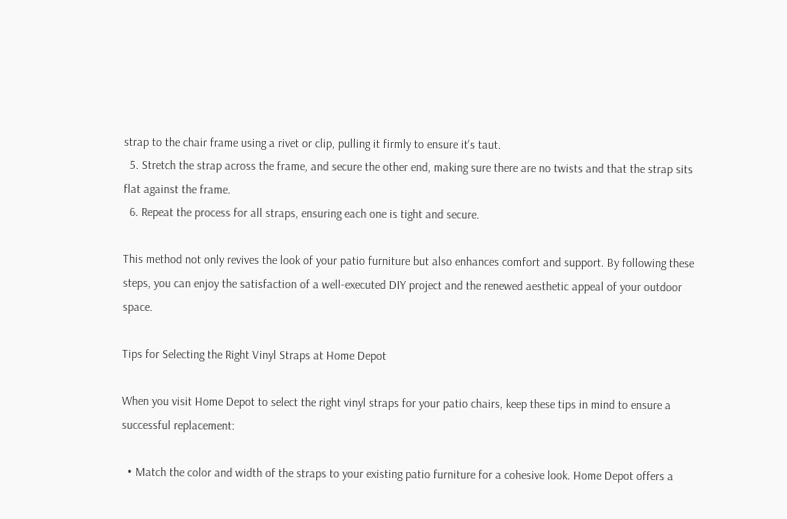strap to the chair frame using a rivet or clip, pulling it firmly to ensure it's taut.
  5. Stretch the strap across the frame, and secure the other end, making sure there are no twists and that the strap sits flat against the frame.
  6. Repeat the process for all straps, ensuring each one is tight and secure.

This method not only revives the look of your patio furniture but also enhances comfort and support. By following these steps, you can enjoy the satisfaction of a well-executed DIY project and the renewed aesthetic appeal of your outdoor space.

Tips for Selecting the Right Vinyl Straps at Home Depot

When you visit Home Depot to select the right vinyl straps for your patio chairs, keep these tips in mind to ensure a successful replacement:

  • Match the color and width of the straps to your existing patio furniture for a cohesive look. Home Depot offers a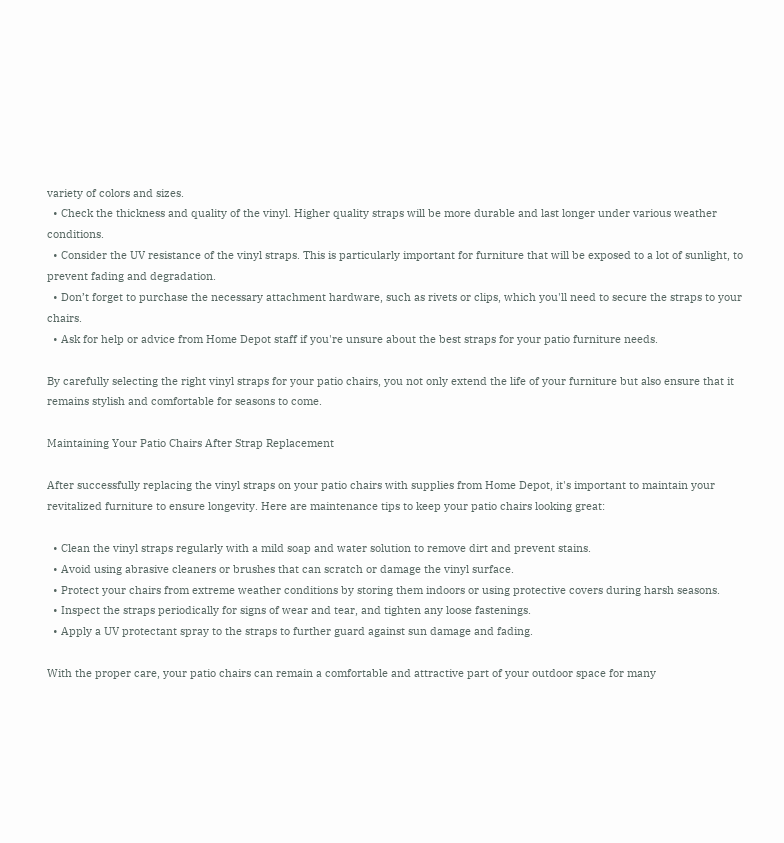variety of colors and sizes.
  • Check the thickness and quality of the vinyl. Higher quality straps will be more durable and last longer under various weather conditions.
  • Consider the UV resistance of the vinyl straps. This is particularly important for furniture that will be exposed to a lot of sunlight, to prevent fading and degradation.
  • Don’t forget to purchase the necessary attachment hardware, such as rivets or clips, which you'll need to secure the straps to your chairs.
  • Ask for help or advice from Home Depot staff if you're unsure about the best straps for your patio furniture needs.

By carefully selecting the right vinyl straps for your patio chairs, you not only extend the life of your furniture but also ensure that it remains stylish and comfortable for seasons to come.

Maintaining Your Patio Chairs After Strap Replacement

After successfully replacing the vinyl straps on your patio chairs with supplies from Home Depot, it's important to maintain your revitalized furniture to ensure longevity. Here are maintenance tips to keep your patio chairs looking great:

  • Clean the vinyl straps regularly with a mild soap and water solution to remove dirt and prevent stains.
  • Avoid using abrasive cleaners or brushes that can scratch or damage the vinyl surface.
  • Protect your chairs from extreme weather conditions by storing them indoors or using protective covers during harsh seasons.
  • Inspect the straps periodically for signs of wear and tear, and tighten any loose fastenings.
  • Apply a UV protectant spray to the straps to further guard against sun damage and fading.

With the proper care, your patio chairs can remain a comfortable and attractive part of your outdoor space for many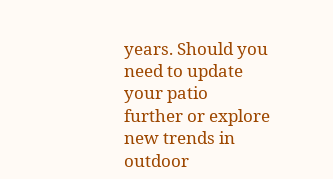years. Should you need to update your patio further or explore new trends in outdoor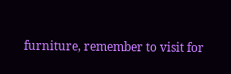furniture, remember to visit for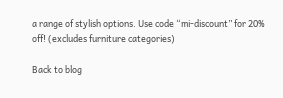a range of stylish options. Use code “mi-discount” for 20% off! (excludes furniture categories)

Back to blog